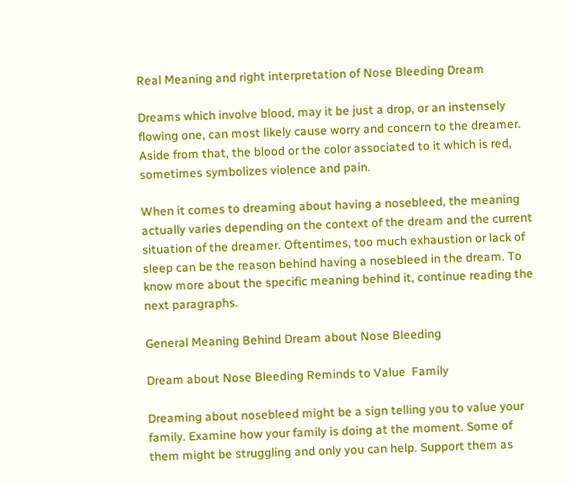Real Meaning and right interpretation of Nose Bleeding Dream

Dreams which involve blood, may it be just a drop, or an instensely flowing one, can most likely cause worry and concern to the dreamer. Aside from that, the blood or the color associated to it which is red, sometimes symbolizes violence and pain.

When it comes to dreaming about having a nosebleed, the meaning actually varies depending on the context of the dream and the current situation of the dreamer. Oftentimes, too much exhaustion or lack of sleep can be the reason behind having a nosebleed in the dream. To know more about the specific meaning behind it, continue reading the next paragraphs.

General Meaning Behind Dream about Nose Bleeding

Dream about Nose Bleeding Reminds to Value  Family

Dreaming about nosebleed might be a sign telling you to value your family. Examine how your family is doing at the moment. Some of them might be struggling and only you can help. Support them as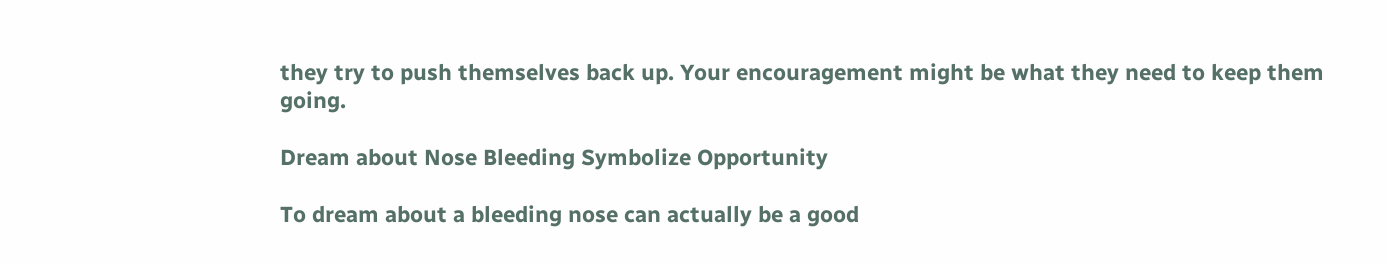they try to push themselves back up. Your encouragement might be what they need to keep them going.

Dream about Nose Bleeding Symbolize Opportunity

To dream about a bleeding nose can actually be a good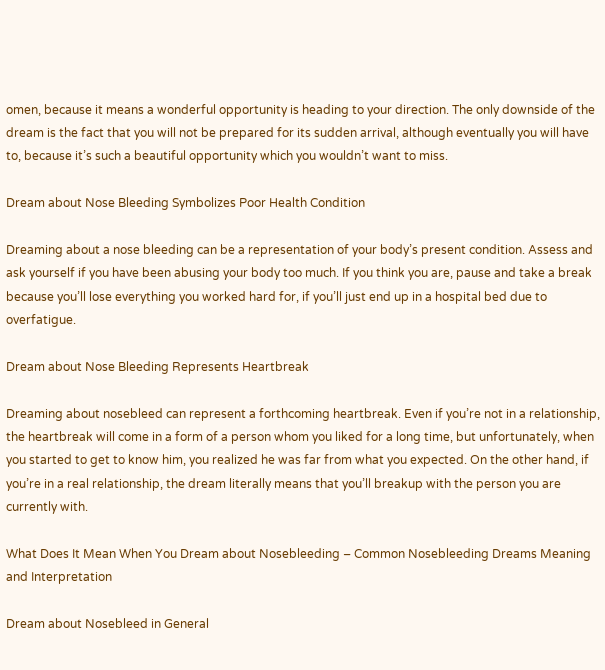omen, because it means a wonderful opportunity is heading to your direction. The only downside of the dream is the fact that you will not be prepared for its sudden arrival, although eventually you will have to, because it’s such a beautiful opportunity which you wouldn’t want to miss.

Dream about Nose Bleeding Symbolizes Poor Health Condition

Dreaming about a nose bleeding can be a representation of your body’s present condition. Assess and ask yourself if you have been abusing your body too much. If you think you are, pause and take a break because you’ll lose everything you worked hard for, if you’ll just end up in a hospital bed due to overfatigue.

Dream about Nose Bleeding Represents Heartbreak

Dreaming about nosebleed can represent a forthcoming heartbreak. Even if you’re not in a relationship, the heartbreak will come in a form of a person whom you liked for a long time, but unfortunately, when you started to get to know him, you realized he was far from what you expected. On the other hand, if you’re in a real relationship, the dream literally means that you’ll breakup with the person you are currently with.

What Does It Mean When You Dream about Nosebleeding – Common Nosebleeding Dreams Meaning and Interpretation

Dream about Nosebleed in General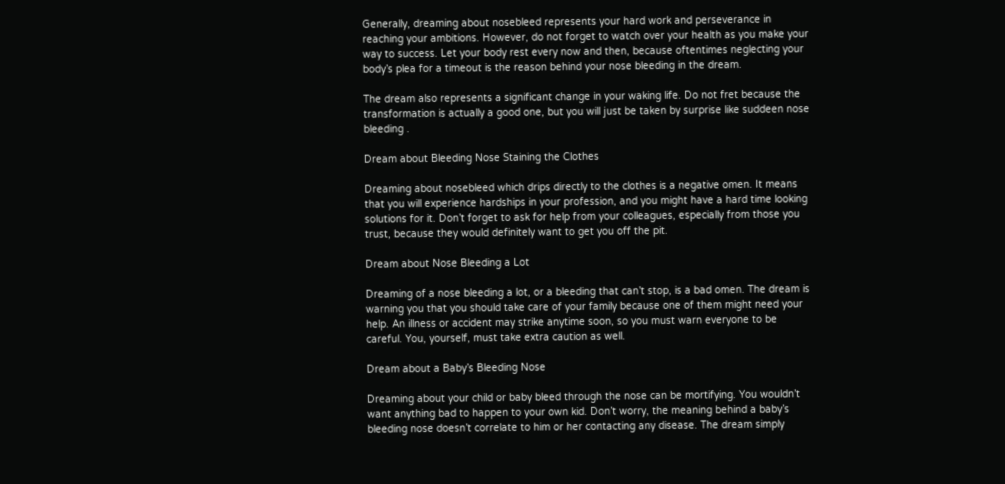Generally, dreaming about nosebleed represents your hard work and perseverance in reaching your ambitions. However, do not forget to watch over your health as you make your way to success. Let your body rest every now and then, because oftentimes neglecting your body’s plea for a timeout is the reason behind your nose bleeding in the dream.

The dream also represents a significant change in your waking life. Do not fret because the transformation is actually a good one, but you will just be taken by surprise like suddeen nose bleeding .

Dream about Bleeding Nose Staining the Clothes

Dreaming about nosebleed which drips directly to the clothes is a negative omen. It means that you will experience hardships in your profession, and you might have a hard time looking solutions for it. Don’t forget to ask for help from your colleagues, especially from those you trust, because they would definitely want to get you off the pit.

Dream about Nose Bleeding a Lot

Dreaming of a nose bleeding a lot, or a bleeding that can’t stop, is a bad omen. The dream is warning you that you should take care of your family because one of them might need your help. An illness or accident may strike anytime soon, so you must warn everyone to be careful. You, yourself, must take extra caution as well.

Dream about a Baby’s Bleeding Nose

Dreaming about your child or baby bleed through the nose can be mortifying. You wouldn’t want anything bad to happen to your own kid. Don’t worry, the meaning behind a baby’s bleeding nose doesn’t correlate to him or her contacting any disease. The dream simply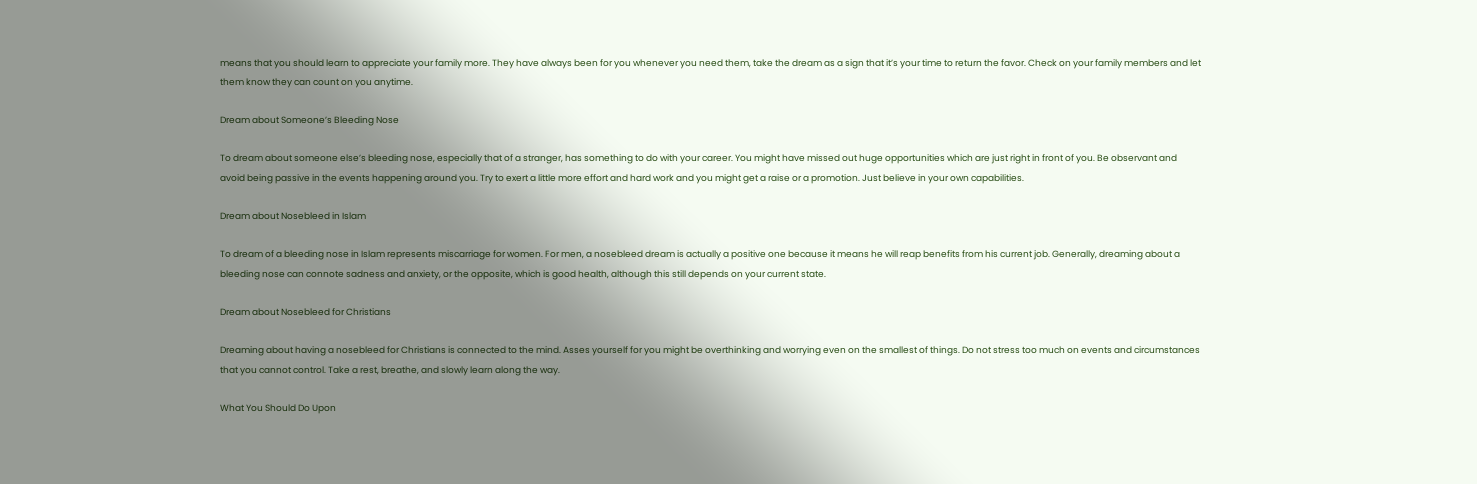means that you should learn to appreciate your family more. They have always been for you whenever you need them, take the dream as a sign that it’s your time to return the favor. Check on your family members and let them know they can count on you anytime.

Dream about Someone’s Bleeding Nose

To dream about someone else’s bleeding nose, especially that of a stranger, has something to do with your career. You might have missed out huge opportunities which are just right in front of you. Be observant and avoid being passive in the events happening around you. Try to exert a little more effort and hard work and you might get a raise or a promotion. Just believe in your own capabilities.

Dream about Nosebleed in Islam

To dream of a bleeding nose in Islam represents miscarriage for women. For men, a nosebleed dream is actually a positive one because it means he will reap benefits from his current job. Generally, dreaming about a bleeding nose can connote sadness and anxiety, or the opposite, which is good health, although this still depends on your current state.

Dream about Nosebleed for Christians

Dreaming about having a nosebleed for Christians is connected to the mind. Asses yourself for you might be overthinking and worrying even on the smallest of things. Do not stress too much on events and circumstances that you cannot control. Take a rest, breathe, and slowly learn along the way.

What You Should Do Upon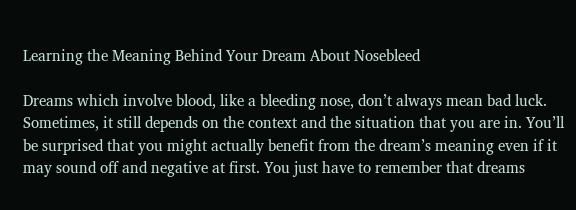Learning the Meaning Behind Your Dream About Nosebleed

Dreams which involve blood, like a bleeding nose, don’t always mean bad luck. Sometimes, it still depends on the context and the situation that you are in. You’ll be surprised that you might actually benefit from the dream’s meaning even if it may sound off and negative at first. You just have to remember that dreams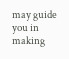may guide you in making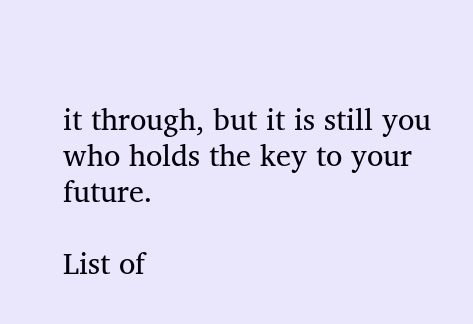it through, but it is still you who holds the key to your future.

List of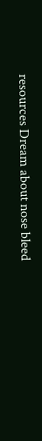resources Dream about nose bleed